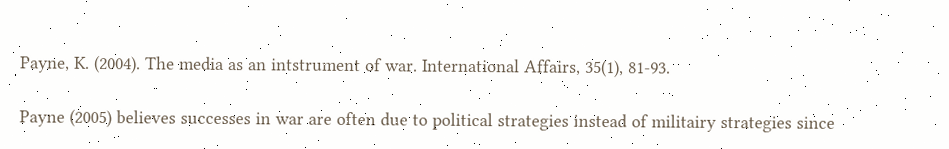Payne, K. (2004). The media as an intstrument of war. International Affairs, 35(1), 81-93.

Payne (2005) believes successes in war are often due to political strategies instead of militairy strategies since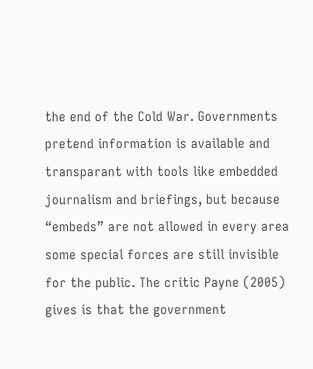the end of the Cold War. Governments pretend information is available and transparant with tools like embedded journalism and briefings, but because “embeds” are not allowed in every area some special forces are still invisible for the public. The critic Payne (2005) gives is that the government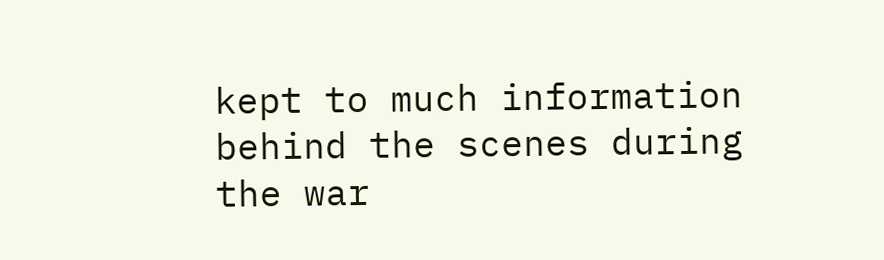kept to much information behind the scenes during the war